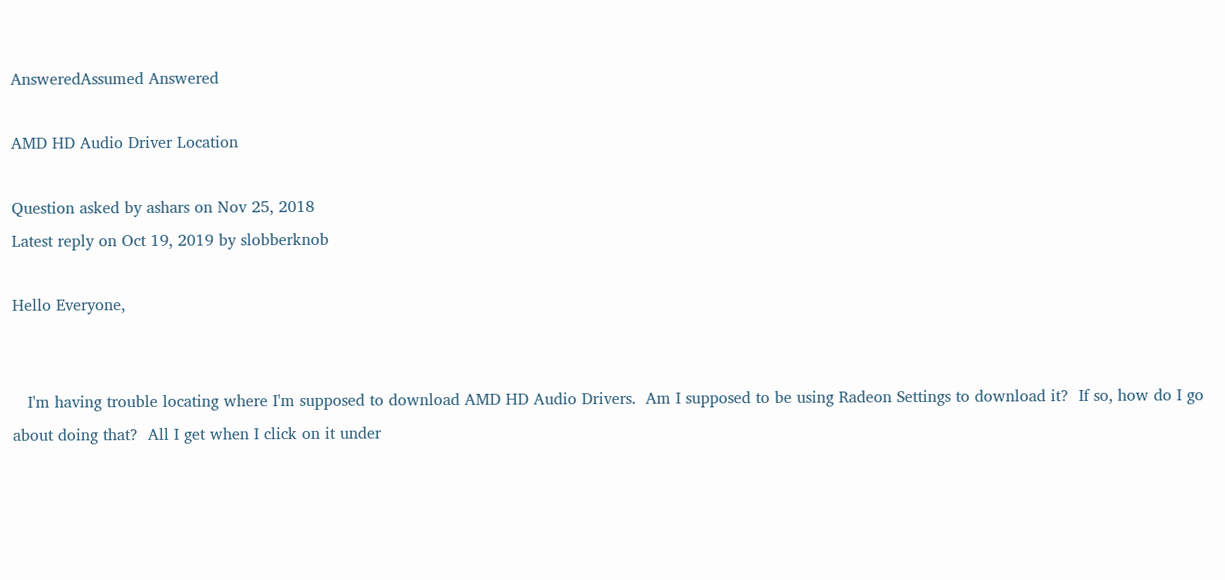AnsweredAssumed Answered

AMD HD Audio Driver Location

Question asked by ashars on Nov 25, 2018
Latest reply on Oct 19, 2019 by slobberknob

Hello Everyone,


   I'm having trouble locating where I'm supposed to download AMD HD Audio Drivers.  Am I supposed to be using Radeon Settings to download it?  If so, how do I go about doing that?  All I get when I click on it under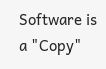Software is a "Copy"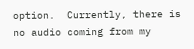option.  Currently, there is no audio coming from my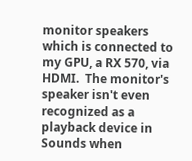monitor speakers which is connected to my GPU, a RX 570, via HDMI.  The monitor's speaker isn't even recognized as a playback device in Sounds when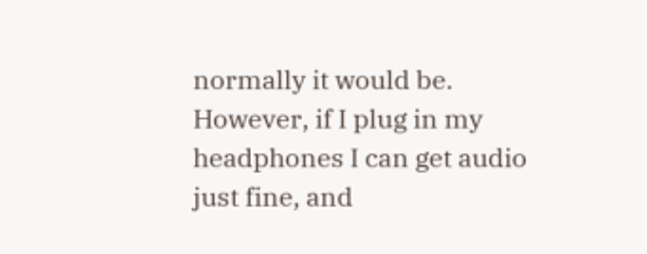normally it would be.  However, if I plug in my headphones I can get audio just fine, and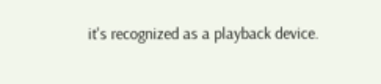it's recognized as a playback device.